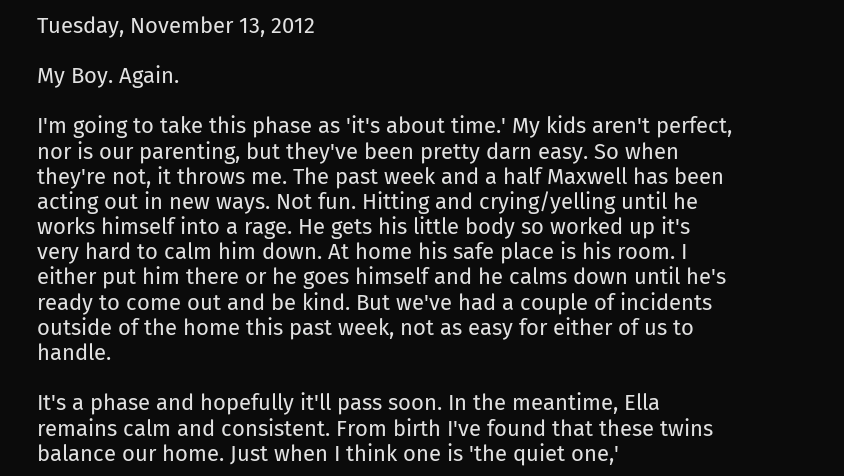Tuesday, November 13, 2012

My Boy. Again.

I'm going to take this phase as 'it's about time.' My kids aren't perfect, nor is our parenting, but they've been pretty darn easy. So when they're not, it throws me. The past week and a half Maxwell has been acting out in new ways. Not fun. Hitting and crying/yelling until he works himself into a rage. He gets his little body so worked up it's very hard to calm him down. At home his safe place is his room. I either put him there or he goes himself and he calms down until he's ready to come out and be kind. But we've had a couple of incidents outside of the home this past week, not as easy for either of us to handle.

It's a phase and hopefully it'll pass soon. In the meantime, Ella remains calm and consistent. From birth I've found that these twins balance our home. Just when I think one is 'the quiet one,'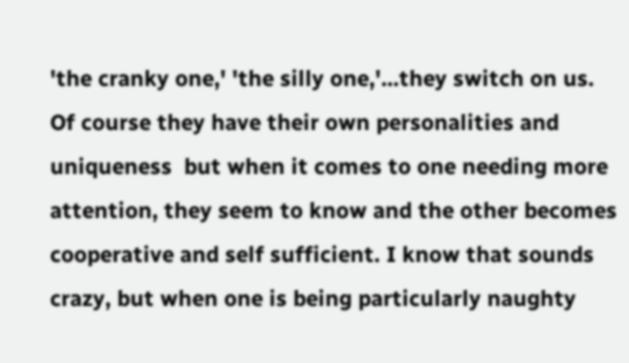'the cranky one,' 'the silly one,'...they switch on us. Of course they have their own personalities and uniqueness  but when it comes to one needing more attention, they seem to know and the other becomes cooperative and self sufficient. I know that sounds crazy, but when one is being particularly naughty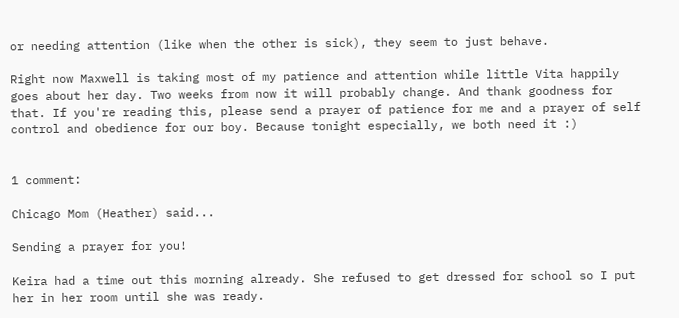or needing attention (like when the other is sick), they seem to just behave.

Right now Maxwell is taking most of my patience and attention while little Vita happily goes about her day. Two weeks from now it will probably change. And thank goodness for that. If you're reading this, please send a prayer of patience for me and a prayer of self control and obedience for our boy. Because tonight especially, we both need it :)


1 comment:

Chicago Mom (Heather) said...

Sending a prayer for you!

Keira had a time out this morning already. She refused to get dressed for school so I put her in her room until she was ready.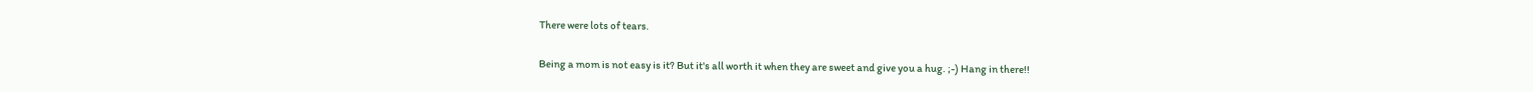There were lots of tears.

Being a mom is not easy is it? But it's all worth it when they are sweet and give you a hug. ;-) Hang in there!!